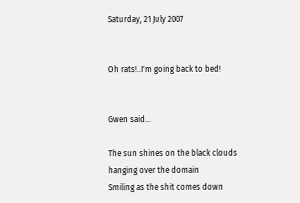Saturday, 21 July 2007


Oh rats!..I'm going back to bed!


Gwen said...

The sun shines on the black clouds hanging over the domain
Smiling as the shit comes down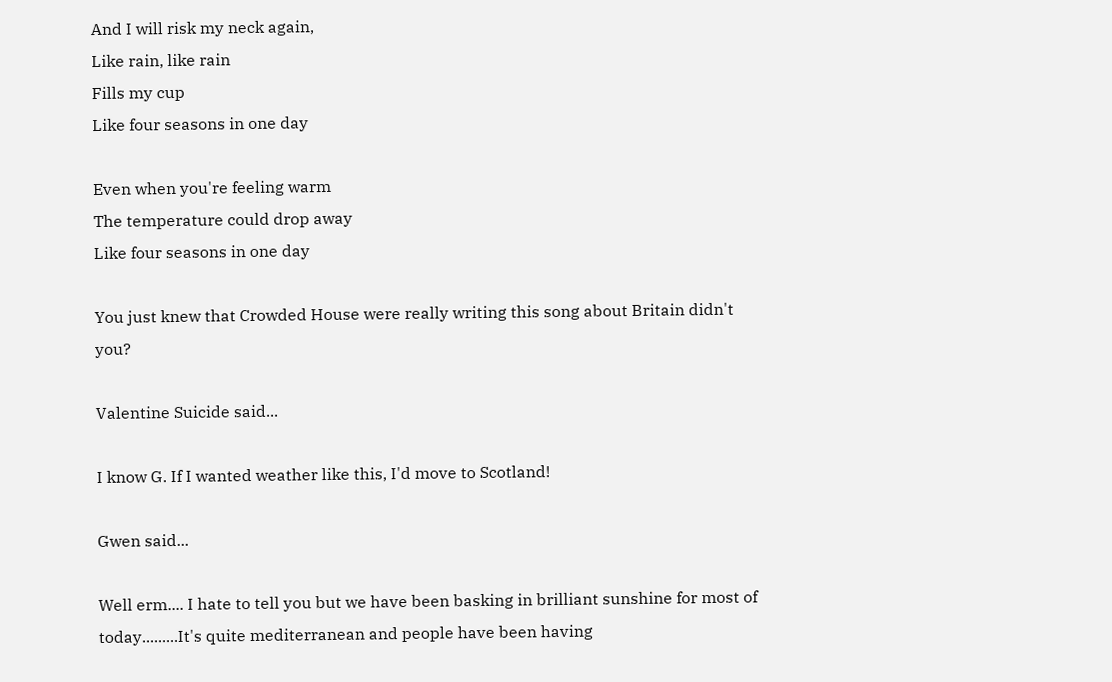And I will risk my neck again,
Like rain, like rain
Fills my cup
Like four seasons in one day

Even when you're feeling warm
The temperature could drop away
Like four seasons in one day

You just knew that Crowded House were really writing this song about Britain didn't you?

Valentine Suicide said...

I know G. If I wanted weather like this, I'd move to Scotland!

Gwen said...

Well erm.... I hate to tell you but we have been basking in brilliant sunshine for most of today.........It's quite mediterranean and people have been having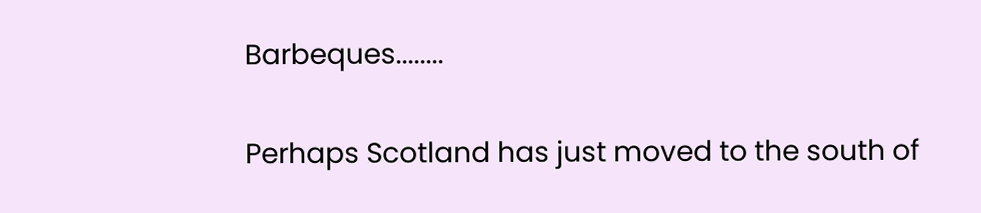Barbeques........

Perhaps Scotland has just moved to the south of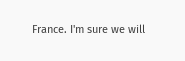France. I'm sure we will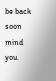be back soon mind you.